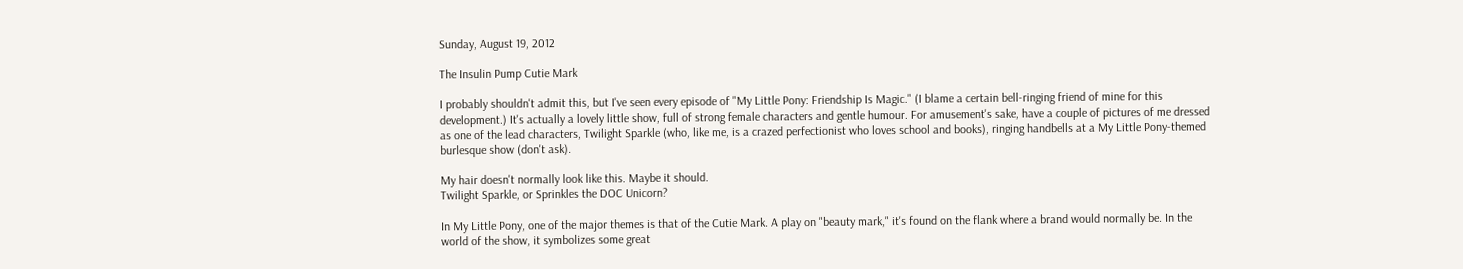Sunday, August 19, 2012

The Insulin Pump Cutie Mark

I probably shouldn't admit this, but I've seen every episode of "My Little Pony: Friendship Is Magic." (I blame a certain bell-ringing friend of mine for this development.) It's actually a lovely little show, full of strong female characters and gentle humour. For amusement's sake, have a couple of pictures of me dressed as one of the lead characters, Twilight Sparkle (who, like me, is a crazed perfectionist who loves school and books), ringing handbells at a My Little Pony-themed burlesque show (don't ask).

My hair doesn't normally look like this. Maybe it should.
Twilight Sparkle, or Sprinkles the DOC Unicorn?

In My Little Pony, one of the major themes is that of the Cutie Mark. A play on "beauty mark," it's found on the flank where a brand would normally be. In the world of the show, it symbolizes some great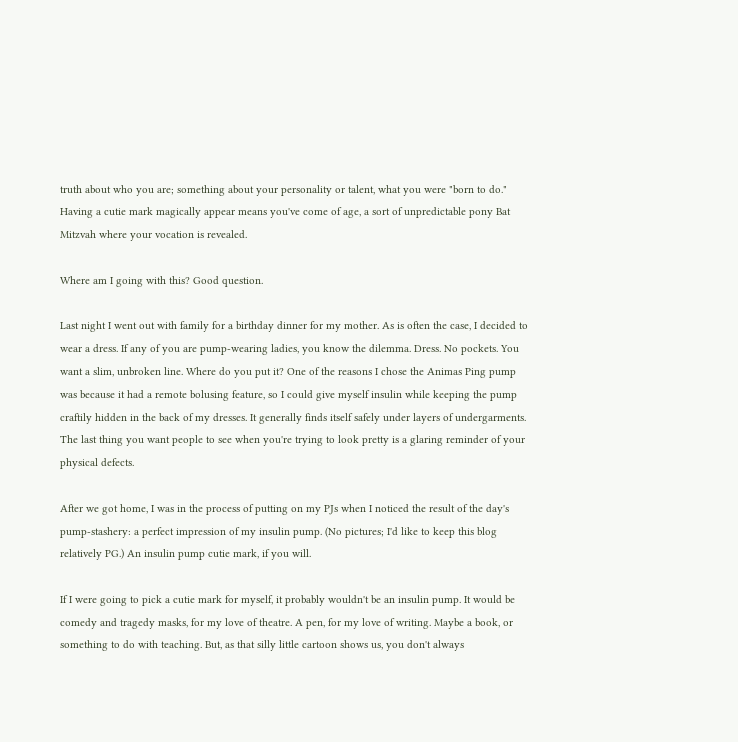truth about who you are; something about your personality or talent, what you were "born to do." Having a cutie mark magically appear means you've come of age, a sort of unpredictable pony Bat Mitzvah where your vocation is revealed.

Where am I going with this? Good question.

Last night I went out with family for a birthday dinner for my mother. As is often the case, I decided to wear a dress. If any of you are pump-wearing ladies, you know the dilemma. Dress. No pockets. You want a slim, unbroken line. Where do you put it? One of the reasons I chose the Animas Ping pump was because it had a remote bolusing feature, so I could give myself insulin while keeping the pump craftily hidden in the back of my dresses. It generally finds itself safely under layers of undergarments. The last thing you want people to see when you're trying to look pretty is a glaring reminder of your physical defects.

After we got home, I was in the process of putting on my PJs when I noticed the result of the day's pump-stashery: a perfect impression of my insulin pump. (No pictures; I'd like to keep this blog relatively PG.) An insulin pump cutie mark, if you will.

If I were going to pick a cutie mark for myself, it probably wouldn't be an insulin pump. It would be comedy and tragedy masks, for my love of theatre. A pen, for my love of writing. Maybe a book, or something to do with teaching. But, as that silly little cartoon shows us, you don't always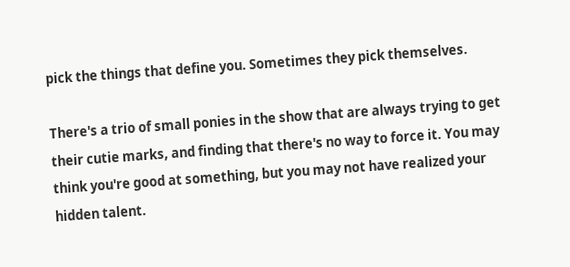pick the things that define you. Sometimes they pick themselves.

There's a trio of small ponies in the show that are always trying to get their cutie marks, and finding that there's no way to force it. You may think you're good at something, but you may not have realized your hidden talent.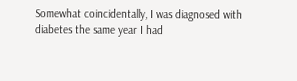Somewhat coincidentally, I was diagnosed with diabetes the same year I had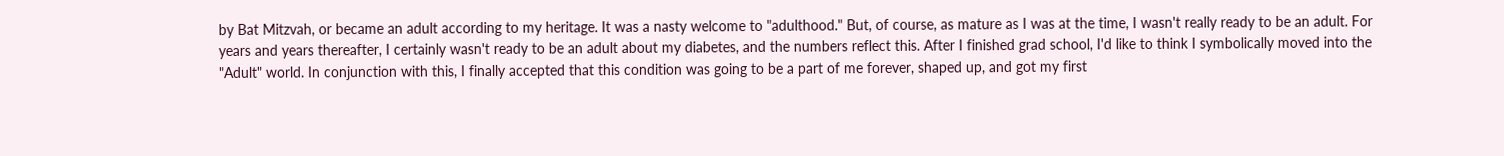by Bat Mitzvah, or became an adult according to my heritage. It was a nasty welcome to "adulthood." But, of course, as mature as I was at the time, I wasn't really ready to be an adult. For years and years thereafter, I certainly wasn't ready to be an adult about my diabetes, and the numbers reflect this. After I finished grad school, I'd like to think I symbolically moved into the "Adult" world. In conjunction with this, I finally accepted that this condition was going to be a part of me forever, shaped up, and got my first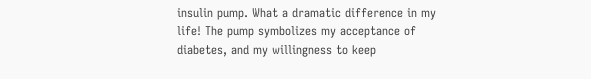insulin pump. What a dramatic difference in my life! The pump symbolizes my acceptance of diabetes, and my willingness to keep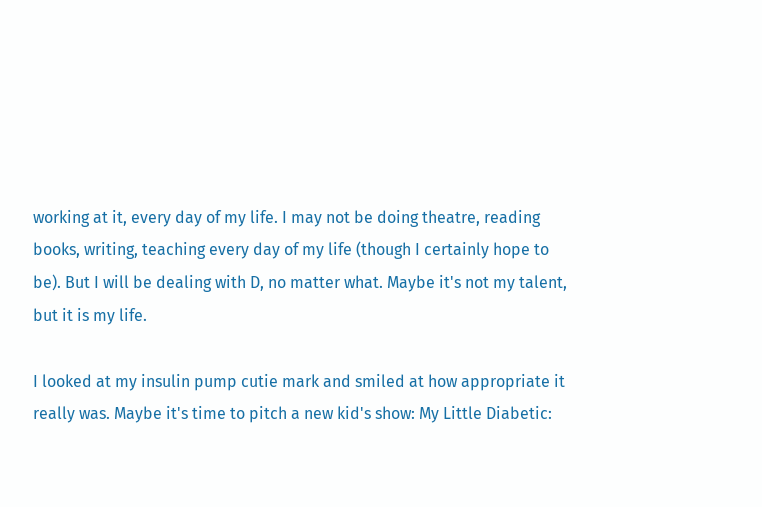working at it, every day of my life. I may not be doing theatre, reading books, writing, teaching every day of my life (though I certainly hope to be). But I will be dealing with D, no matter what. Maybe it's not my talent, but it is my life.

I looked at my insulin pump cutie mark and smiled at how appropriate it really was. Maybe it's time to pitch a new kid's show: My Little Diabetic: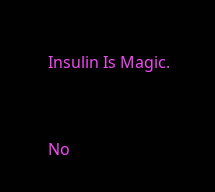Insulin Is Magic.


No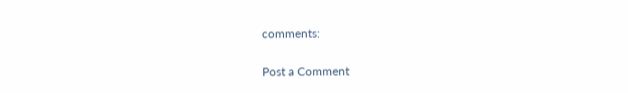comments:

Post a Comment